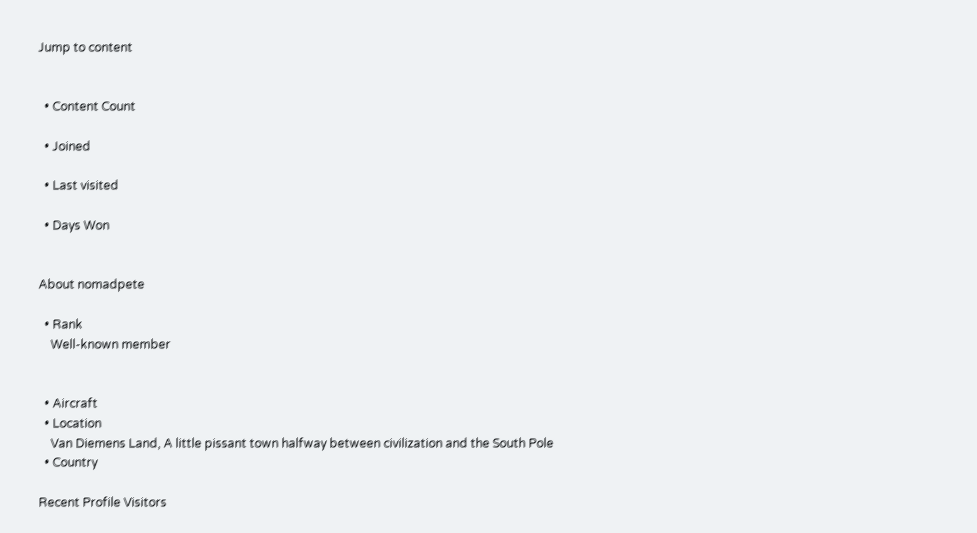Jump to content


  • Content Count

  • Joined

  • Last visited

  • Days Won


About nomadpete

  • Rank
    Well-known member


  • Aircraft
  • Location
    Van Diemens Land, A little pissant town halfway between civilization and the South Pole
  • Country

Recent Profile Visitors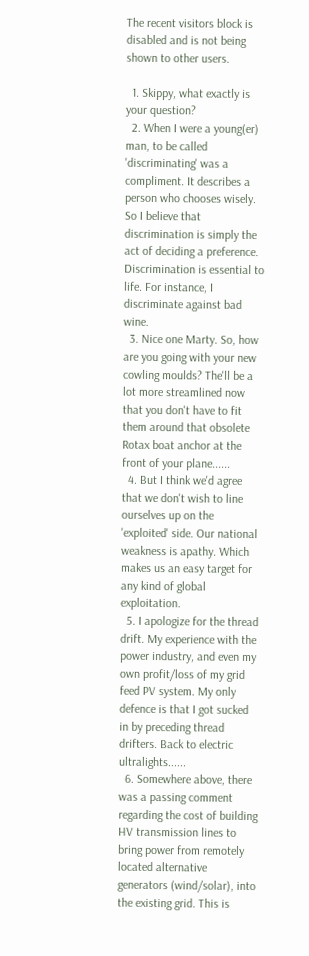The recent visitors block is disabled and is not being shown to other users.

  1. Skippy, what exactly is your question?
  2. When I were a young(er) man, to be called 'discriminating' was a compliment. It describes a person who chooses wisely. So I believe that discrimination is simply the act of deciding a preference. Discrimination is essential to life. For instance, I discriminate against bad wine.
  3. Nice one Marty. So, how are you going with your new cowling moulds? The'll be a lot more streamlined now that you don't have to fit them around that obsolete Rotax boat anchor at the front of your plane......
  4. But I think we'd agree that we don't wish to line ourselves up on the 'exploited' side. Our national weakness is apathy. Which makes us an easy target for any kind of global exploitation.
  5. I apologize for the thread drift. My experience with the power industry, and even my own profit/loss of my grid feed PV system. My only defence is that I got sucked in by preceding thread drifters. Back to electric ultralights......
  6. Somewhere above, there was a passing comment regarding the cost of building HV transmission lines to bring power from remotely located alternative generators (wind/solar), into the existing grid. This is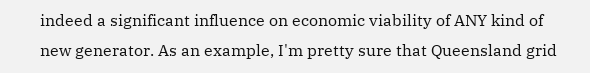indeed a significant influence on economic viability of ANY kind of new generator. As an example, I'm pretty sure that Queensland grid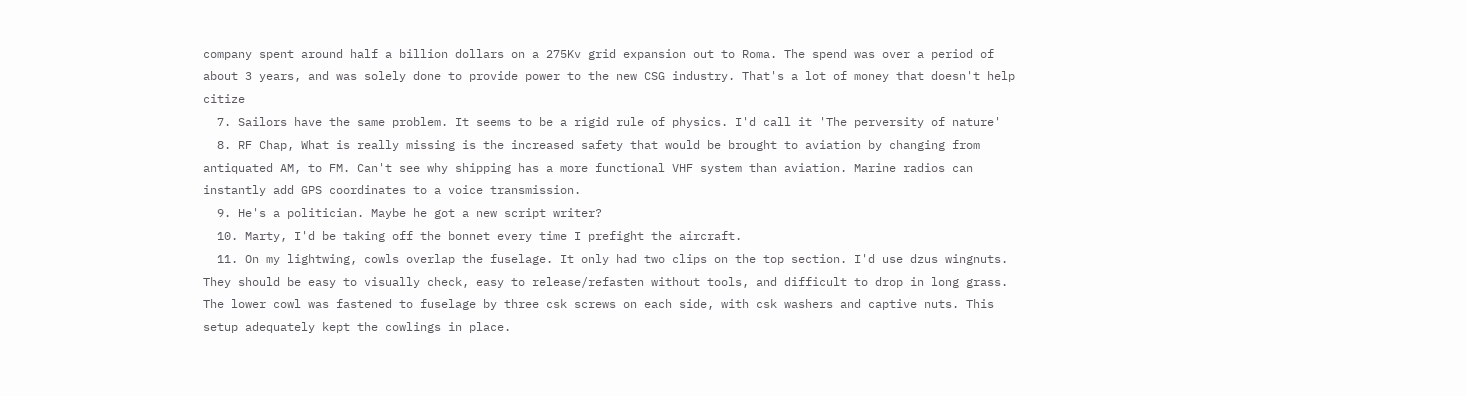company spent around half a billion dollars on a 275Kv grid expansion out to Roma. The spend was over a period of about 3 years, and was solely done to provide power to the new CSG industry. That's a lot of money that doesn't help citize
  7. Sailors have the same problem. It seems to be a rigid rule of physics. I'd call it 'The perversity of nature'
  8. RF Chap, What is really missing is the increased safety that would be brought to aviation by changing from antiquated AM, to FM. Can't see why shipping has a more functional VHF system than aviation. Marine radios can instantly add GPS coordinates to a voice transmission.
  9. He's a politician. Maybe he got a new script writer?
  10. Marty, I'd be taking off the bonnet every time I prefight the aircraft.
  11. On my lightwing, cowls overlap the fuselage. It only had two clips on the top section. I'd use dzus wingnuts. They should be easy to visually check, easy to release/refasten without tools, and difficult to drop in long grass. The lower cowl was fastened to fuselage by three csk screws on each side, with csk washers and captive nuts. This setup adequately kept the cowlings in place.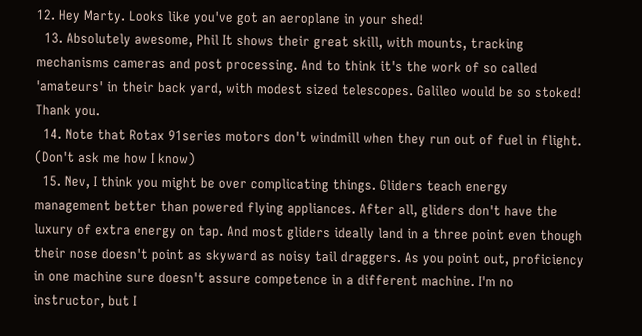12. Hey Marty. Looks like you've got an aeroplane in your shed!
  13. Absolutely awesome, Phil It shows their great skill, with mounts, tracking mechanisms cameras and post processing. And to think it's the work of so called 'amateurs' in their back yard, with modest sized telescopes. Galileo would be so stoked! Thank you.
  14. Note that Rotax 91series motors don't windmill when they run out of fuel in flight. (Don't ask me how I know)
  15. Nev, I think you might be over complicating things. Gliders teach energy management better than powered flying appliances. After all, gliders don't have the luxury of extra energy on tap. And most gliders ideally land in a three point even though their nose doesn't point as skyward as noisy tail draggers. As you point out, proficiency in one machine sure doesn't assure competence in a different machine. I'm no instructor, but I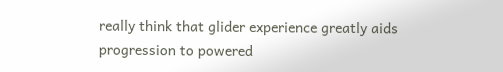really think that glider experience greatly aids progression to powered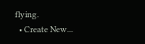flying.
  • Create New...